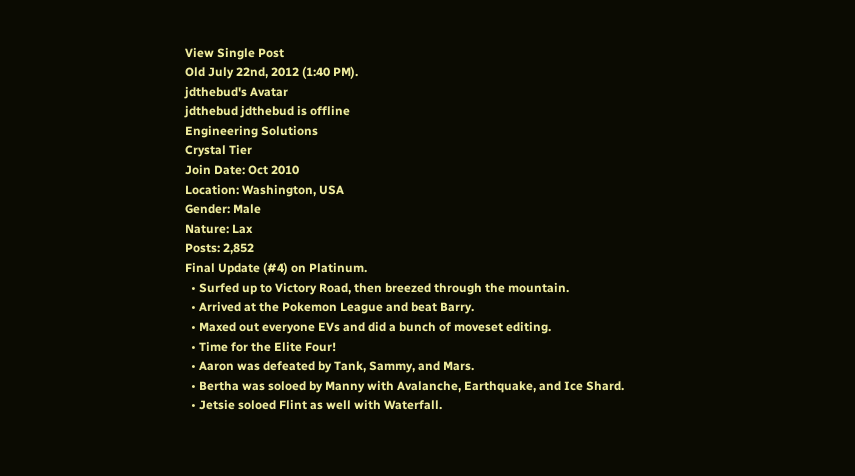View Single Post
Old July 22nd, 2012 (1:40 PM).
jdthebud's Avatar
jdthebud jdthebud is offline
Engineering Solutions
Crystal Tier
Join Date: Oct 2010
Location: Washington, USA
Gender: Male
Nature: Lax
Posts: 2,852
Final Update (#4) on Platinum.
  • Surfed up to Victory Road, then breezed through the mountain.
  • Arrived at the Pokemon League and beat Barry.
  • Maxed out everyone EVs and did a bunch of moveset editing.
  • Time for the Elite Four!
  • Aaron was defeated by Tank, Sammy, and Mars.
  • Bertha was soloed by Manny with Avalanche, Earthquake, and Ice Shard.
  • Jetsie soloed Flint as well with Waterfall.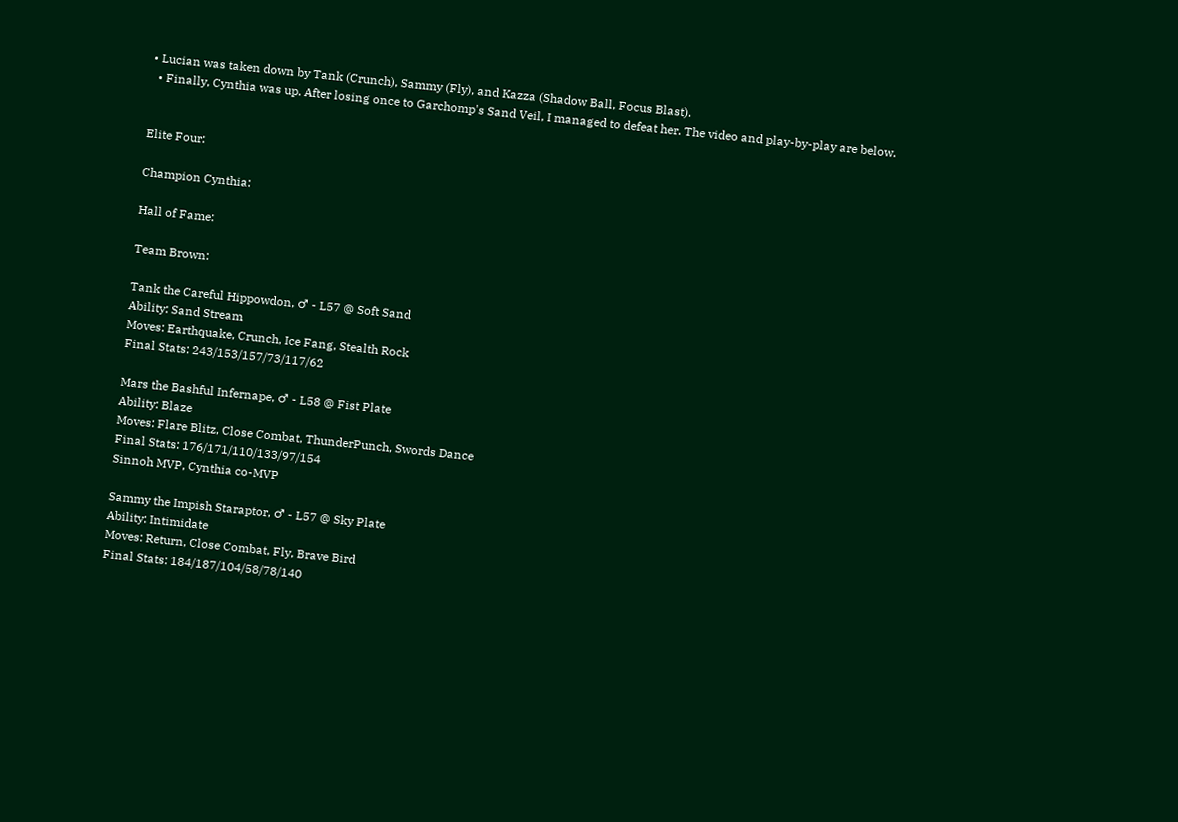• Lucian was taken down by Tank (Crunch), Sammy (Fly), and Kazza (Shadow Ball, Focus Blast).
  • Finally, Cynthia was up. After losing once to Garchomp's Sand Veil, I managed to defeat her. The video and play-by-play are below.


Elite Four:

Champion Cynthia:

Hall of Fame:

Team Brown:

Tank the Careful Hippowdon, ♂ - L57 @ Soft Sand
Ability: Sand Stream
Moves: Earthquake, Crunch, Ice Fang, Stealth Rock
Final Stats: 243/153/157/73/117/62

Mars the Bashful Infernape, ♂ - L58 @ Fist Plate
Ability: Blaze
Moves: Flare Blitz, Close Combat, ThunderPunch, Swords Dance
Final Stats: 176/171/110/133/97/154
Sinnoh MVP, Cynthia co-MVP

Sammy the Impish Staraptor, ♂ - L57 @ Sky Plate
Ability: Intimidate
Moves: Return, Close Combat, Fly, Brave Bird
Final Stats: 184/187/104/58/78/140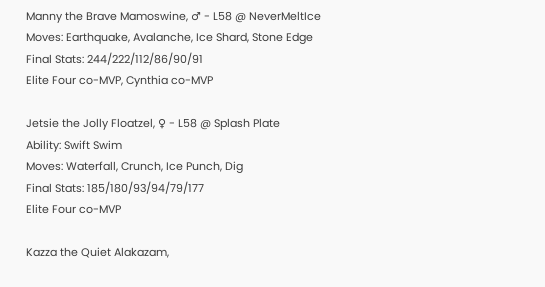Manny the Brave Mamoswine, ♂ - L58 @ NeverMeltIce
Moves: Earthquake, Avalanche, Ice Shard, Stone Edge
Final Stats: 244/222/112/86/90/91
Elite Four co-MVP, Cynthia co-MVP

Jetsie the Jolly Floatzel, ♀ - L58 @ Splash Plate
Ability: Swift Swim
Moves: Waterfall, Crunch, Ice Punch, Dig
Final Stats: 185/180/93/94/79/177
Elite Four co-MVP

Kazza the Quiet Alakazam,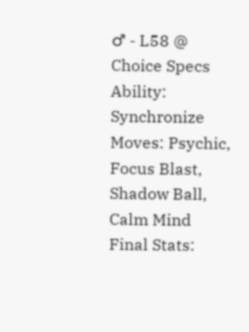♂ - L58 @ Choice Specs
Ability: Synchronize
Moves: Psychic, Focus Blast, Shadow Ball, Calm Mind
Final Stats: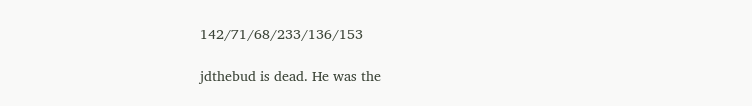142/71/68/233/136/153

jdthebud is dead. He was the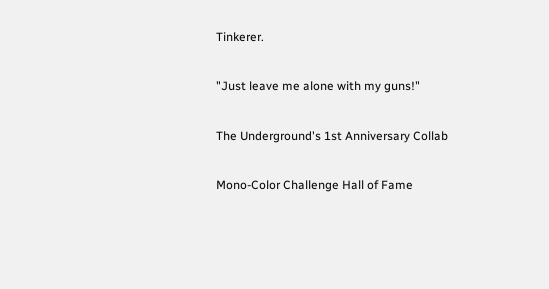Tinkerer.

"Just leave me alone with my guns!"

The Underground's 1st Anniversary Collab

Mono-Color Challenge Hall of Fame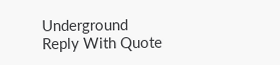Underground
Reply With Quote